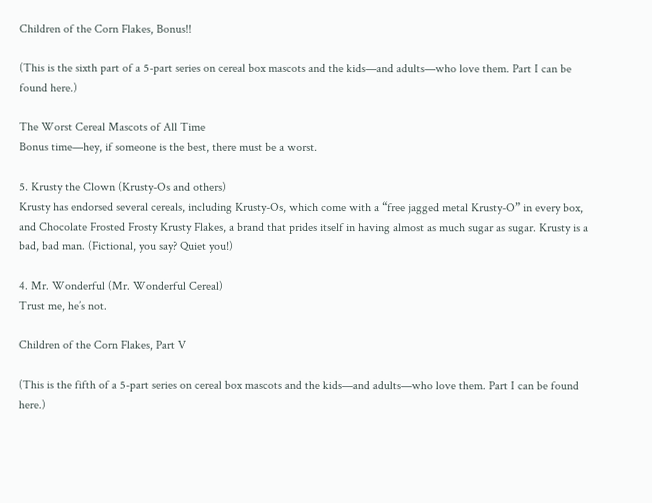Children of the Corn Flakes, Bonus!!

(This is the sixth part of a 5-part series on cereal box mascots and the kids—and adults—who love them. Part I can be found here.)

The Worst Cereal Mascots of All Time
Bonus time—hey, if someone is the best, there must be a worst.

5. Krusty the Clown (Krusty-Os and others)
Krusty has endorsed several cereals, including Krusty-Os, which come with a “free jagged metal Krusty-O” in every box, and Chocolate Frosted Frosty Krusty Flakes, a brand that prides itself in having almost as much sugar as sugar. Krusty is a bad, bad man. (Fictional, you say? Quiet you!)

4. Mr. Wonderful (Mr. Wonderful Cereal)
Trust me, he’s not.

Children of the Corn Flakes, Part V

(This is the fifth of a 5-part series on cereal box mascots and the kids—and adults—who love them. Part I can be found here.)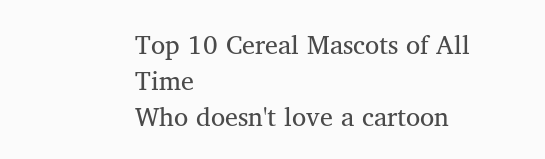Top 10 Cereal Mascots of All Time
Who doesn't love a cartoon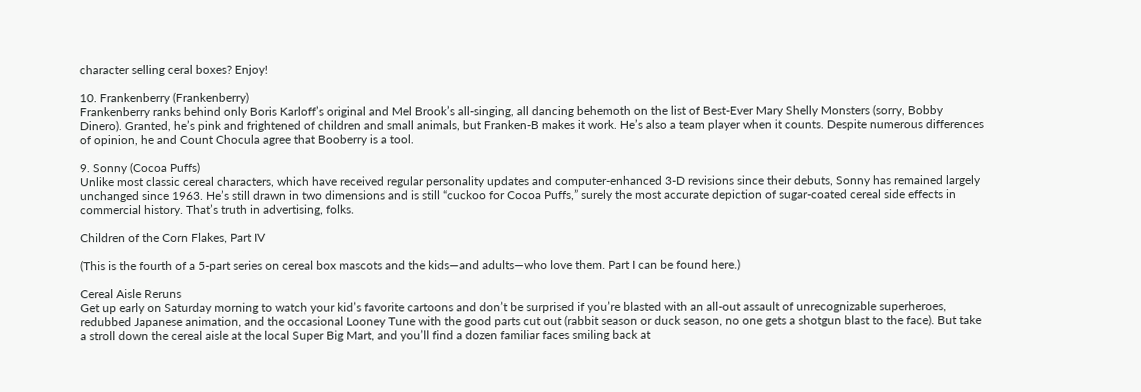character selling ceral boxes? Enjoy!

10. Frankenberry (Frankenberry)
Frankenberry ranks behind only Boris Karloff’s original and Mel Brook’s all-singing, all dancing behemoth on the list of Best-Ever Mary Shelly Monsters (sorry, Bobby Dinero). Granted, he’s pink and frightened of children and small animals, but Franken-B makes it work. He’s also a team player when it counts. Despite numerous differences of opinion, he and Count Chocula agree that Booberry is a tool.

9. Sonny (Cocoa Puffs)
Unlike most classic cereal characters, which have received regular personality updates and computer-enhanced 3-D revisions since their debuts, Sonny has remained largely unchanged since 1963. He’s still drawn in two dimensions and is still “cuckoo for Cocoa Puffs,” surely the most accurate depiction of sugar-coated cereal side effects in commercial history. That’s truth in advertising, folks.

Children of the Corn Flakes, Part IV

(This is the fourth of a 5-part series on cereal box mascots and the kids—and adults—who love them. Part I can be found here.)

Cereal Aisle Reruns
Get up early on Saturday morning to watch your kid’s favorite cartoons and don’t be surprised if you’re blasted with an all-out assault of unrecognizable superheroes, redubbed Japanese animation, and the occasional Looney Tune with the good parts cut out (rabbit season or duck season, no one gets a shotgun blast to the face). But take a stroll down the cereal aisle at the local Super Big Mart, and you’ll find a dozen familiar faces smiling back at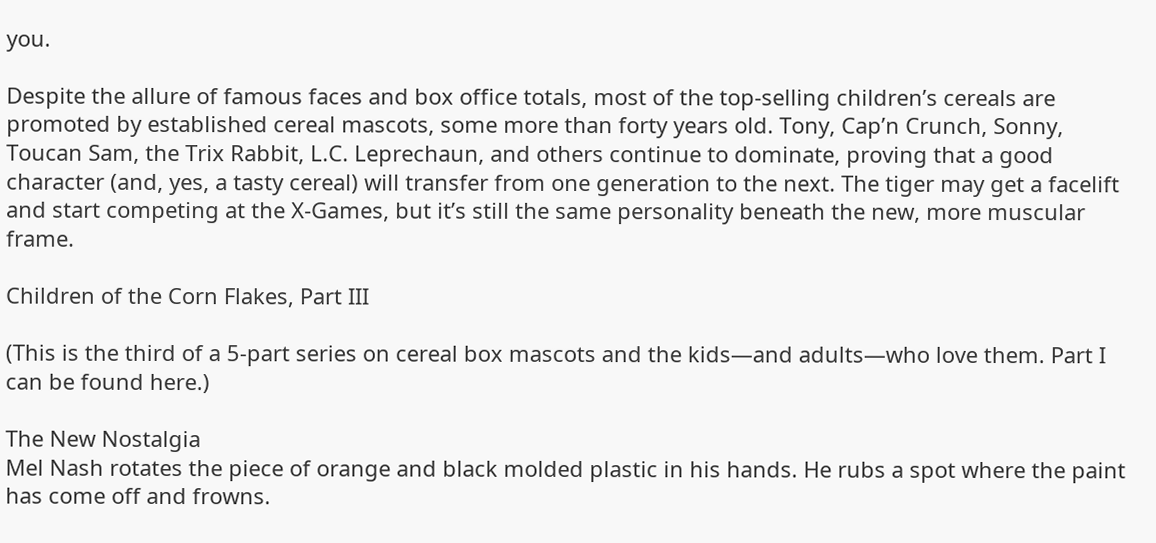you.

Despite the allure of famous faces and box office totals, most of the top-selling children’s cereals are promoted by established cereal mascots, some more than forty years old. Tony, Cap’n Crunch, Sonny, Toucan Sam, the Trix Rabbit, L.C. Leprechaun, and others continue to dominate, proving that a good character (and, yes, a tasty cereal) will transfer from one generation to the next. The tiger may get a facelift and start competing at the X-Games, but it’s still the same personality beneath the new, more muscular frame.

Children of the Corn Flakes, Part III

(This is the third of a 5-part series on cereal box mascots and the kids—and adults—who love them. Part I can be found here.)

The New Nostalgia
Mel Nash rotates the piece of orange and black molded plastic in his hands. He rubs a spot where the paint has come off and frowns.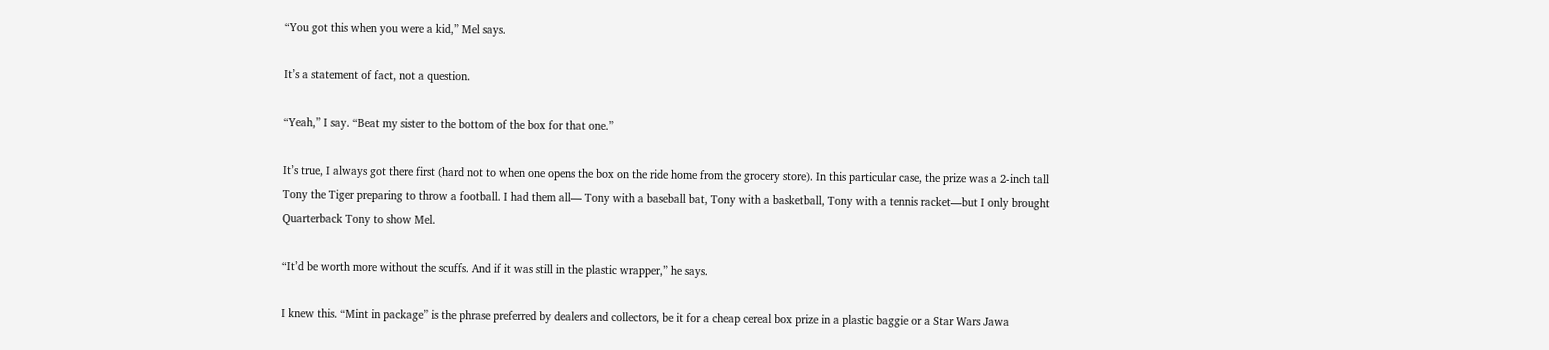“You got this when you were a kid,” Mel says.

It’s a statement of fact, not a question.

“Yeah,” I say. “Beat my sister to the bottom of the box for that one.”

It’s true, I always got there first (hard not to when one opens the box on the ride home from the grocery store). In this particular case, the prize was a 2-inch tall Tony the Tiger preparing to throw a football. I had them all— Tony with a baseball bat, Tony with a basketball, Tony with a tennis racket—but I only brought Quarterback Tony to show Mel.

“It’d be worth more without the scuffs. And if it was still in the plastic wrapper,” he says.

I knew this. “Mint in package” is the phrase preferred by dealers and collectors, be it for a cheap cereal box prize in a plastic baggie or a Star Wars Jawa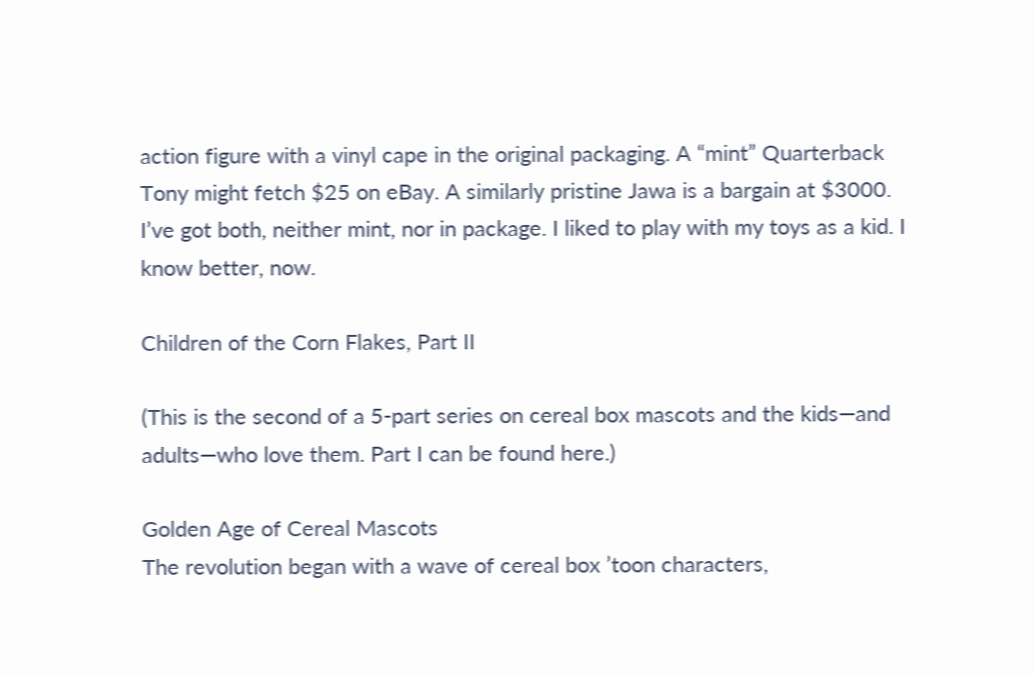action figure with a vinyl cape in the original packaging. A “mint” Quarterback Tony might fetch $25 on eBay. A similarly pristine Jawa is a bargain at $3000. I’ve got both, neither mint, nor in package. I liked to play with my toys as a kid. I know better, now.

Children of the Corn Flakes, Part II

(This is the second of a 5-part series on cereal box mascots and the kids—and adults—who love them. Part I can be found here.)

Golden Age of Cereal Mascots
The revolution began with a wave of cereal box ’toon characters,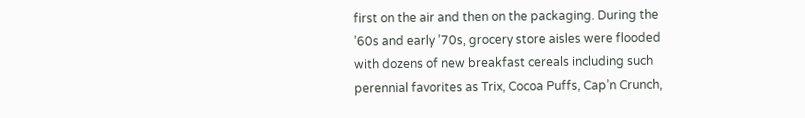first on the air and then on the packaging. During the ’60s and early ’70s, grocery store aisles were flooded with dozens of new breakfast cereals including such perennial favorites as Trix, Cocoa Puffs, Cap’n Crunch,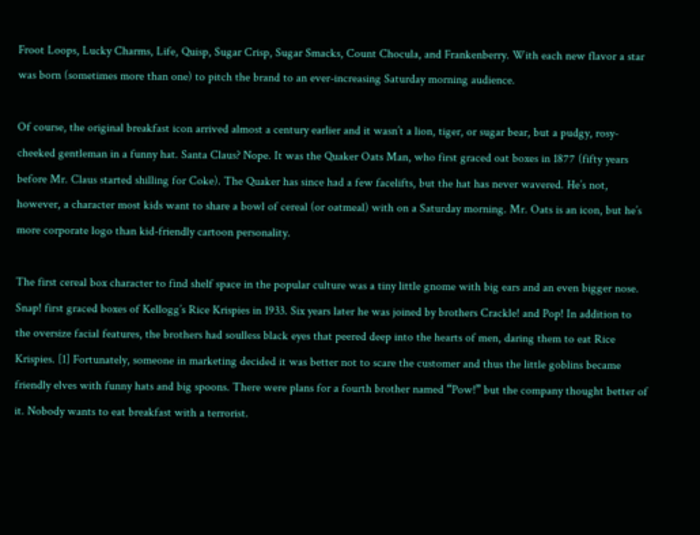Froot Loops, Lucky Charms, Life, Quisp, Sugar Crisp, Sugar Smacks, Count Chocula, and Frankenberry. With each new flavor a star was born (sometimes more than one) to pitch the brand to an ever-increasing Saturday morning audience.

Of course, the original breakfast icon arrived almost a century earlier and it wasn’t a lion, tiger, or sugar bear, but a pudgy, rosy-cheeked gentleman in a funny hat. Santa Claus? Nope. It was the Quaker Oats Man, who first graced oat boxes in 1877 (fifty years before Mr. Claus started shilling for Coke). The Quaker has since had a few facelifts, but the hat has never wavered. He’s not, however, a character most kids want to share a bowl of cereal (or oatmeal) with on a Saturday morning. Mr. Oats is an icon, but he’s more corporate logo than kid-friendly cartoon personality.

The first cereal box character to find shelf space in the popular culture was a tiny little gnome with big ears and an even bigger nose. Snap! first graced boxes of Kellogg’s Rice Krispies in 1933. Six years later he was joined by brothers Crackle! and Pop! In addition to the oversize facial features, the brothers had soulless black eyes that peered deep into the hearts of men, daring them to eat Rice Krispies. [1] Fortunately, someone in marketing decided it was better not to scare the customer and thus the little goblins became friendly elves with funny hats and big spoons. There were plans for a fourth brother named “Pow!” but the company thought better of it. Nobody wants to eat breakfast with a terrorist.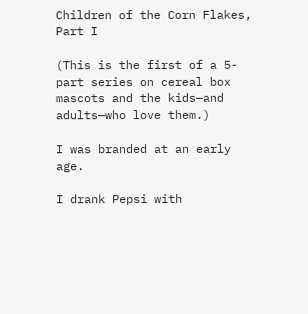Children of the Corn Flakes, Part I

(This is the first of a 5-part series on cereal box mascots and the kids—and adults—who love them.)

I was branded at an early age.

I drank Pepsi with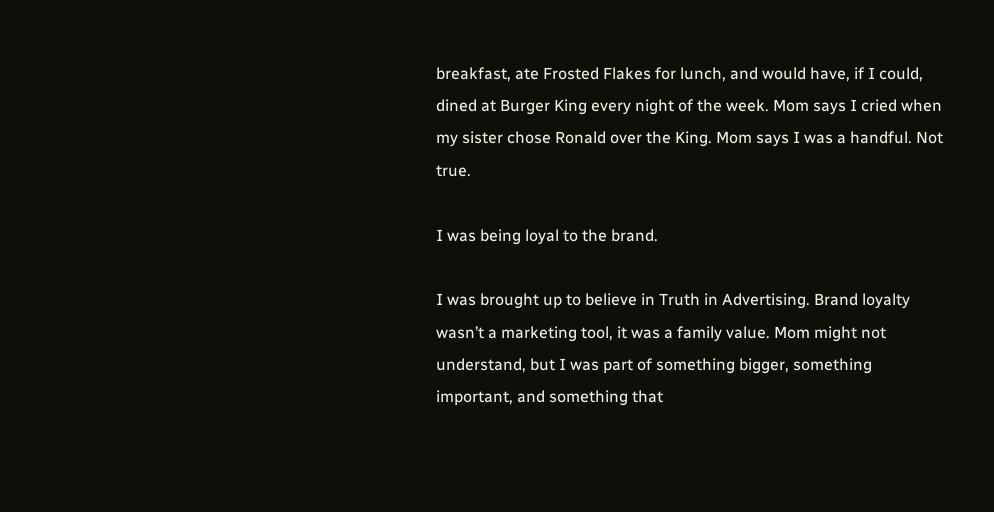breakfast, ate Frosted Flakes for lunch, and would have, if I could, dined at Burger King every night of the week. Mom says I cried when my sister chose Ronald over the King. Mom says I was a handful. Not true.

I was being loyal to the brand.

I was brought up to believe in Truth in Advertising. Brand loyalty wasn’t a marketing tool, it was a family value. Mom might not understand, but I was part of something bigger, something important, and something that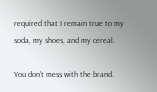required that I remain true to my soda, my shoes, and my cereal.

You don’t mess with the brand.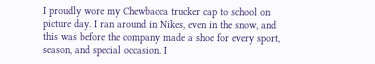I proudly wore my Chewbacca trucker cap to school on picture day. I ran around in Nikes, even in the snow, and this was before the company made a shoe for every sport, season, and special occasion. I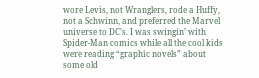wore Levis, not Wranglers, rode a Huffy, not a Schwinn, and preferred the Marvel universe to DC’s. I was swingin’ with Spider-Man comics while all the cool kids were reading “graphic novels” about some old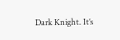Dark Knight. It’s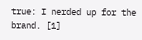true: I nerded up for the brand. [1]